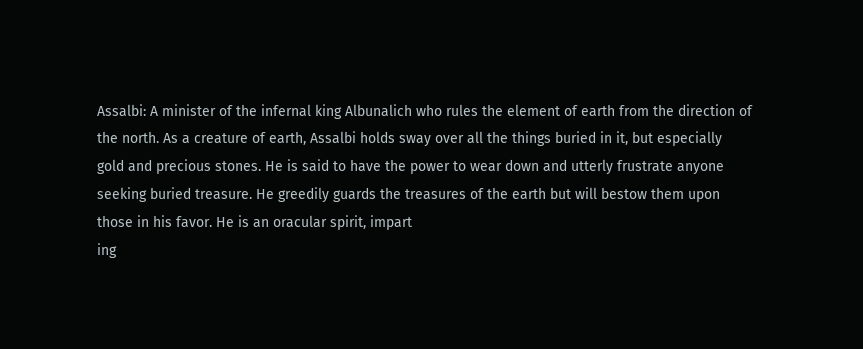Assalbi: A minister of the infernal king Albunalich who rules the element of earth from the direction of the north. As a creature of earth, Assalbi holds sway over all the things buried in it, but especially gold and precious stones. He is said to have the power to wear down and utterly frustrate anyone seeking buried treasure. He greedily guards the treasures of the earth but will bestow them upon those in his favor. He is an oracular spirit, impart
ing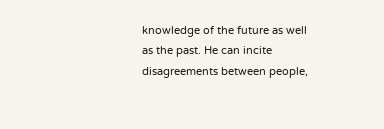knowledge of the future as well as the past. He can incite disagreements between people,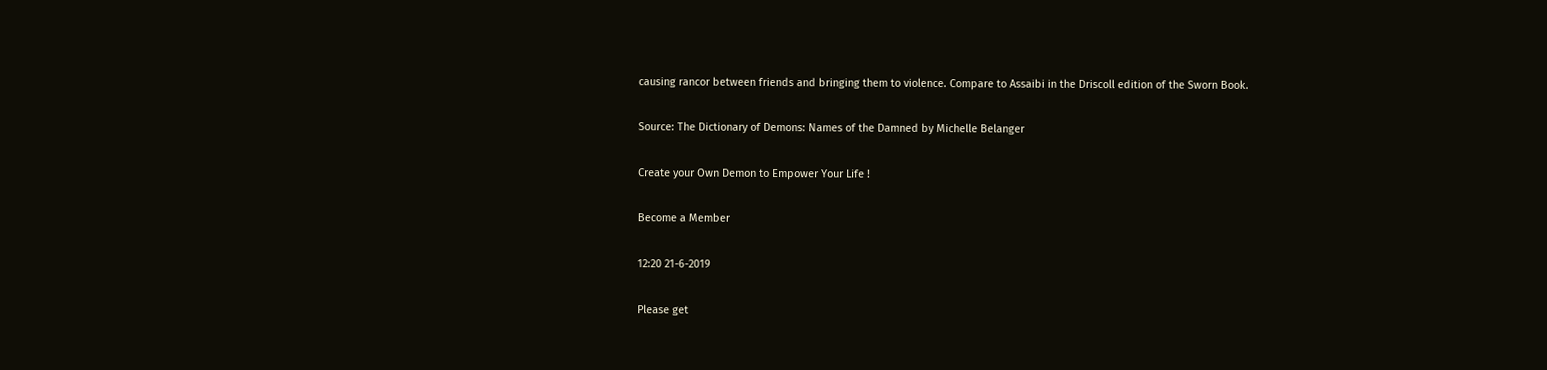causing rancor between friends and bringing them to violence. Compare to Assaibi in the Driscoll edition of the Sworn Book.

Source: The Dictionary of Demons: Names of the Damned by Michelle Belanger

Create your Own Demon to Empower Your Life !

Become a Member

12:20 21-6-2019

Please get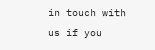in touch with us if you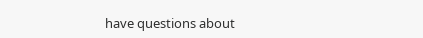have questions about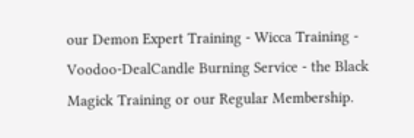our Demon Expert Training - Wicca Training - Voodoo-DealCandle Burning Service - the Black Magick Training or our Regular Membership.